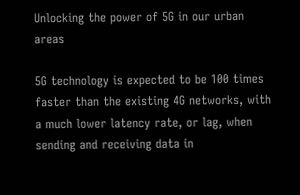Unlocking the power of 5G in our urban areas

5G technology is expected to be 100 times faster than the existing 4G networks, with a much lower latency rate, or lag, when sending and receiving data in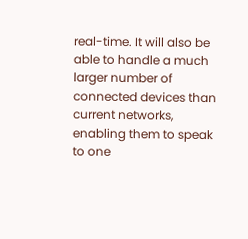real-time. It will also be able to handle a much larger number of connected devices than current networks, enabling them to speak to one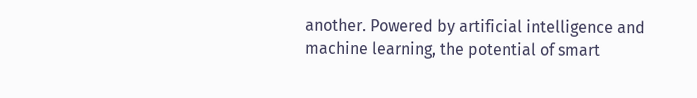another. Powered by artificial intelligence and machine learning, the potential of smart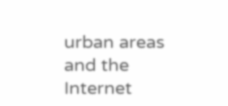urban areas and the Internet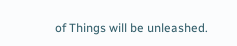of Things will be unleashed.